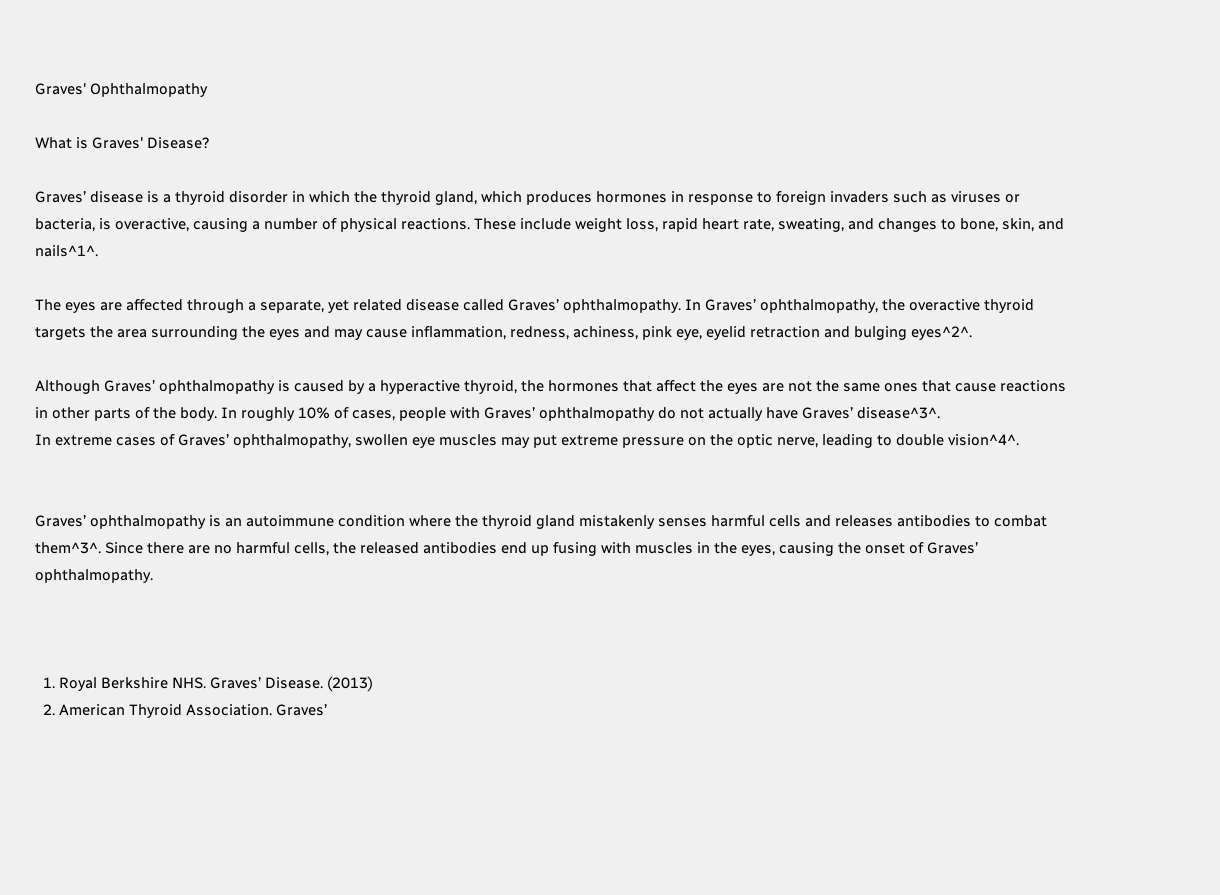Graves' Ophthalmopathy

What is Graves' Disease?

Graves’ disease is a thyroid disorder in which the thyroid gland, which produces hormones in response to foreign invaders such as viruses or bacteria, is overactive, causing a number of physical reactions. These include weight loss, rapid heart rate, sweating, and changes to bone, skin, and nails^1^.

The eyes are affected through a separate, yet related disease called Graves’ ophthalmopathy. In Graves’ ophthalmopathy, the overactive thyroid targets the area surrounding the eyes and may cause inflammation, redness, achiness, pink eye, eyelid retraction and bulging eyes^2^.

Although Graves’ ophthalmopathy is caused by a hyperactive thyroid, the hormones that affect the eyes are not the same ones that cause reactions in other parts of the body. In roughly 10% of cases, people with Graves’ ophthalmopathy do not actually have Graves’ disease^3^.
In extreme cases of Graves’ ophthalmopathy, swollen eye muscles may put extreme pressure on the optic nerve, leading to double vision^4^.


Graves’ ophthalmopathy is an autoimmune condition where the thyroid gland mistakenly senses harmful cells and releases antibodies to combat them^3^. Since there are no harmful cells, the released antibodies end up fusing with muscles in the eyes, causing the onset of Graves’ ophthalmopathy.



  1. Royal Berkshire NHS. Graves’ Disease. (2013)
  2. American Thyroid Association. Graves’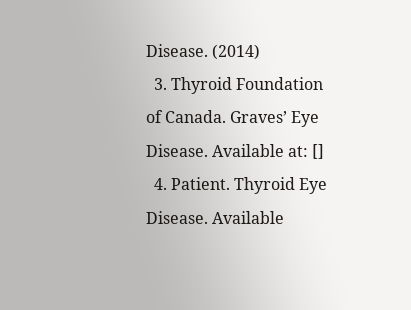Disease. (2014)
  3. Thyroid Foundation of Canada. Graves’ Eye Disease. Available at: []
  4. Patient. Thyroid Eye Disease. Available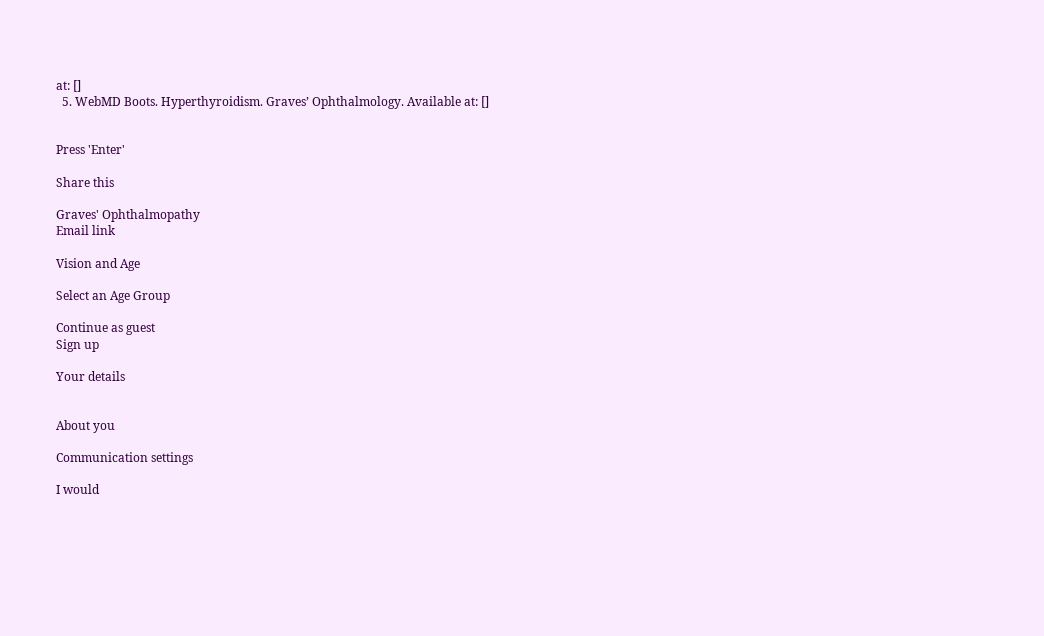at: []
  5. WebMD Boots. Hyperthyroidism. Graves’ Ophthalmology. Available at: []


Press 'Enter'

Share this

Graves' Ophthalmopathy
Email link

Vision and Age

Select an Age Group

Continue as guest
Sign up

Your details


About you

Communication settings

I would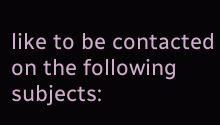like to be contacted on the following subjects: